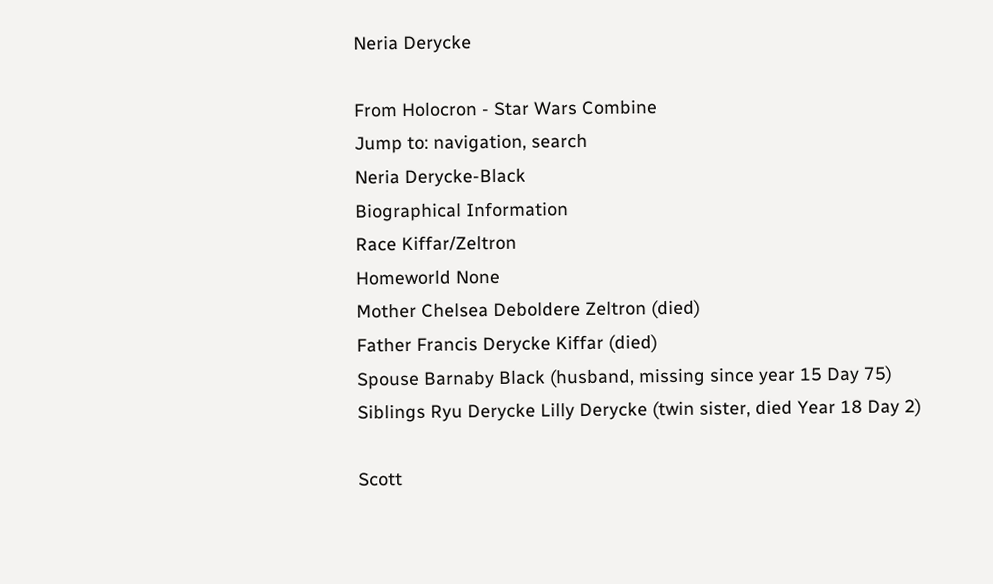Neria Derycke

From Holocron - Star Wars Combine
Jump to: navigation, search
Neria Derycke-Black
Biographical Information
Race Kiffar/Zeltron
Homeworld None
Mother Chelsea Deboldere Zeltron (died)
Father Francis Derycke Kiffar (died)
Spouse Barnaby Black (husband, missing since year 15 Day 75)
Siblings Ryu Derycke Lilly Derycke (twin sister, died Year 18 Day 2)

Scott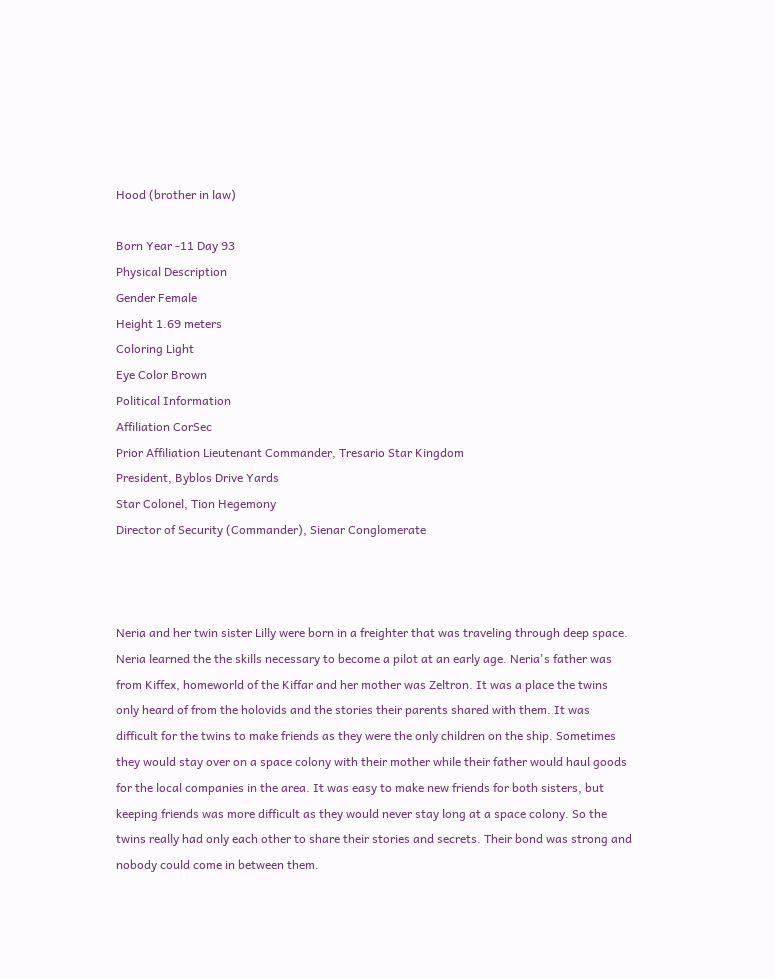Hood (brother in law)

Born Year -11 Day 93
Physical Description
Gender Female
Height 1.69 meters
Coloring Light
Eye Color Brown
Political Information
Affiliation CorSec
Prior Affiliation Lieutenant Commander, Tresario Star Kingdom
President, Byblos Drive Yards
Star Colonel, Tion Hegemony
Director of Security (Commander), Sienar Conglomerate



Neria and her twin sister Lilly were born in a freighter that was traveling through deep space. Neria learned the the skills necessary to become a pilot at an early age. Neria's father was from Kiffex, homeworld of the Kiffar and her mother was Zeltron. It was a place the twins only heard of from the holovids and the stories their parents shared with them. It was difficult for the twins to make friends as they were the only children on the ship. Sometimes they would stay over on a space colony with their mother while their father would haul goods for the local companies in the area. It was easy to make new friends for both sisters, but keeping friends was more difficult as they would never stay long at a space colony. So the twins really had only each other to share their stories and secrets. Their bond was strong and nobody could come in between them.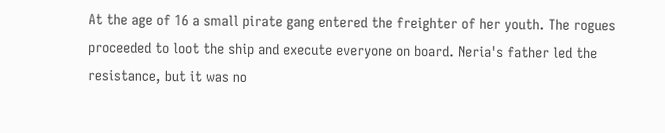At the age of 16 a small pirate gang entered the freighter of her youth. The rogues proceeded to loot the ship and execute everyone on board. Neria's father led the resistance, but it was no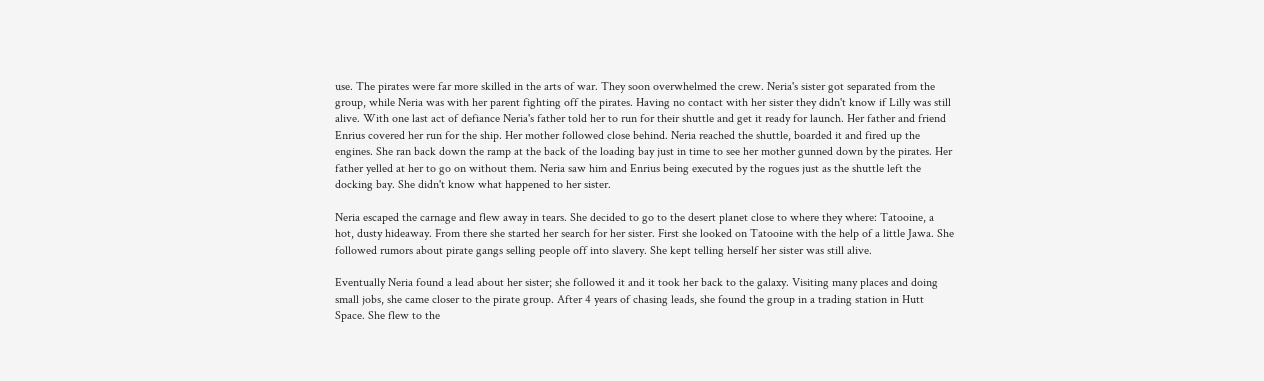use. The pirates were far more skilled in the arts of war. They soon overwhelmed the crew. Neria's sister got separated from the group, while Neria was with her parent fighting off the pirates. Having no contact with her sister they didn't know if Lilly was still alive. With one last act of defiance Neria's father told her to run for their shuttle and get it ready for launch. Her father and friend Enrius covered her run for the ship. Her mother followed close behind. Neria reached the shuttle, boarded it and fired up the engines. She ran back down the ramp at the back of the loading bay just in time to see her mother gunned down by the pirates. Her father yelled at her to go on without them. Neria saw him and Enrius being executed by the rogues just as the shuttle left the docking bay. She didn't know what happened to her sister.

Neria escaped the carnage and flew away in tears. She decided to go to the desert planet close to where they where: Tatooine, a hot, dusty hideaway. From there she started her search for her sister. First she looked on Tatooine with the help of a little Jawa. She followed rumors about pirate gangs selling people off into slavery. She kept telling herself her sister was still alive.

Eventually Neria found a lead about her sister; she followed it and it took her back to the galaxy. Visiting many places and doing small jobs, she came closer to the pirate group. After 4 years of chasing leads, she found the group in a trading station in Hutt Space. She flew to the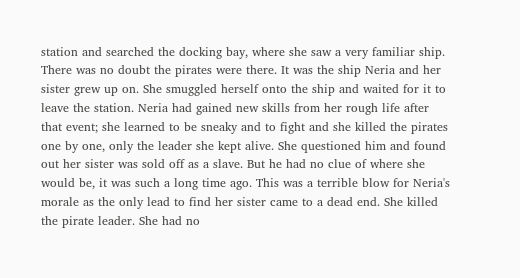station and searched the docking bay, where she saw a very familiar ship. There was no doubt the pirates were there. It was the ship Neria and her sister grew up on. She smuggled herself onto the ship and waited for it to leave the station. Neria had gained new skills from her rough life after that event; she learned to be sneaky and to fight and she killed the pirates one by one, only the leader she kept alive. She questioned him and found out her sister was sold off as a slave. But he had no clue of where she would be, it was such a long time ago. This was a terrible blow for Neria's morale as the only lead to find her sister came to a dead end. She killed the pirate leader. She had no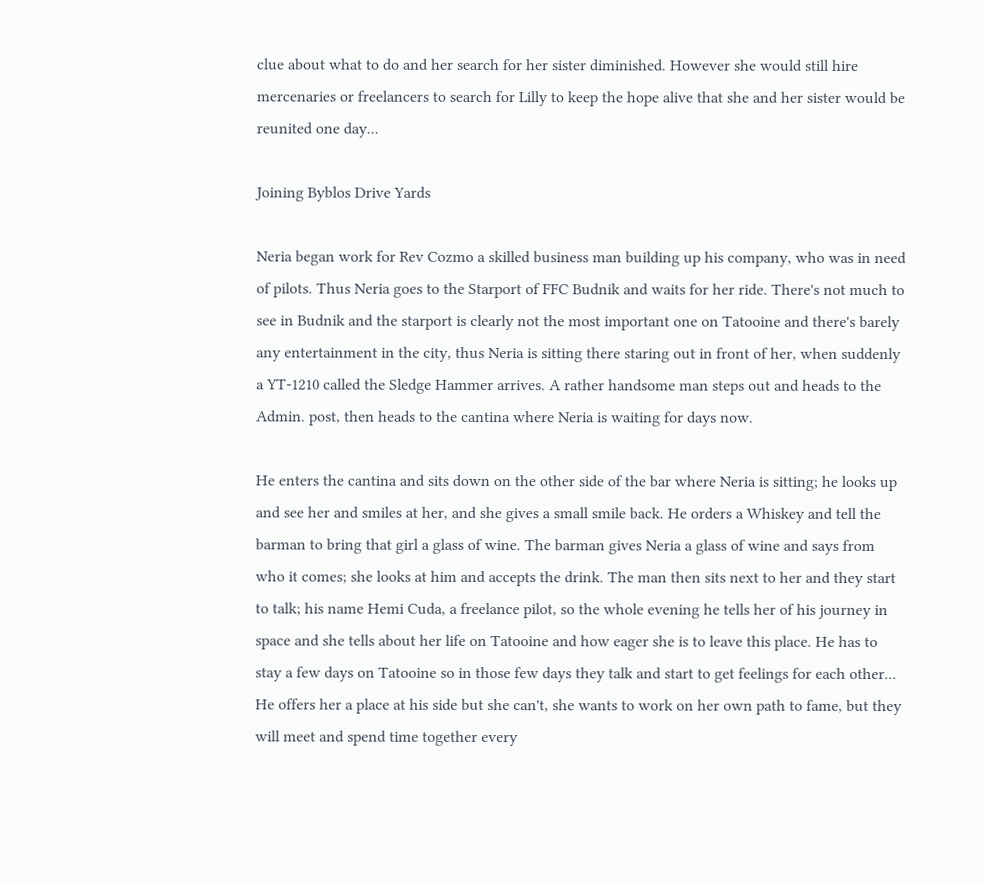clue about what to do and her search for her sister diminished. However she would still hire mercenaries or freelancers to search for Lilly to keep the hope alive that she and her sister would be reunited one day...

Joining Byblos Drive Yards

Neria began work for Rev Cozmo a skilled business man building up his company, who was in need of pilots. Thus Neria goes to the Starport of FFC Budnik and waits for her ride. There's not much to see in Budnik and the starport is clearly not the most important one on Tatooine and there's barely any entertainment in the city, thus Neria is sitting there staring out in front of her, when suddenly a YT-1210 called the Sledge Hammer arrives. A rather handsome man steps out and heads to the Admin. post, then heads to the cantina where Neria is waiting for days now.

He enters the cantina and sits down on the other side of the bar where Neria is sitting; he looks up and see her and smiles at her, and she gives a small smile back. He orders a Whiskey and tell the barman to bring that girl a glass of wine. The barman gives Neria a glass of wine and says from who it comes; she looks at him and accepts the drink. The man then sits next to her and they start to talk; his name Hemi Cuda, a freelance pilot, so the whole evening he tells her of his journey in space and she tells about her life on Tatooine and how eager she is to leave this place. He has to stay a few days on Tatooine so in those few days they talk and start to get feelings for each other... He offers her a place at his side but she can't, she wants to work on her own path to fame, but they will meet and spend time together every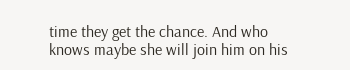time they get the chance. And who knows maybe she will join him on his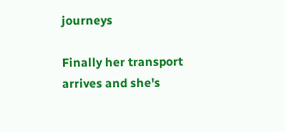journeys

Finally her transport arrives and she's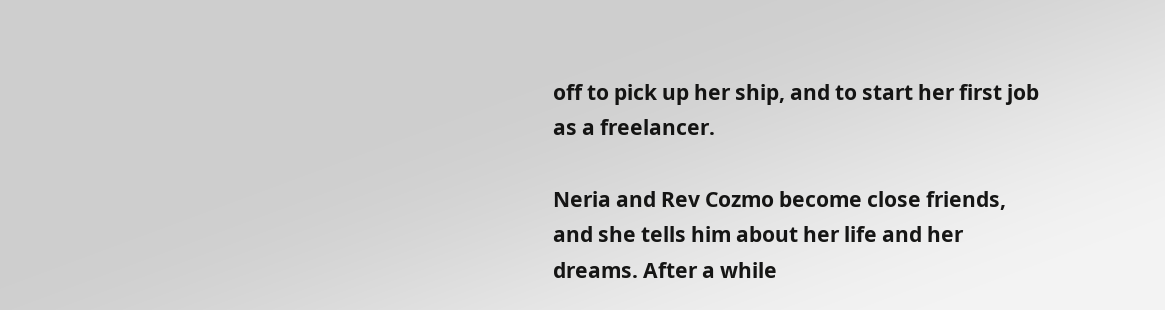off to pick up her ship, and to start her first job as a freelancer.

Neria and Rev Cozmo become close friends, and she tells him about her life and her dreams. After a while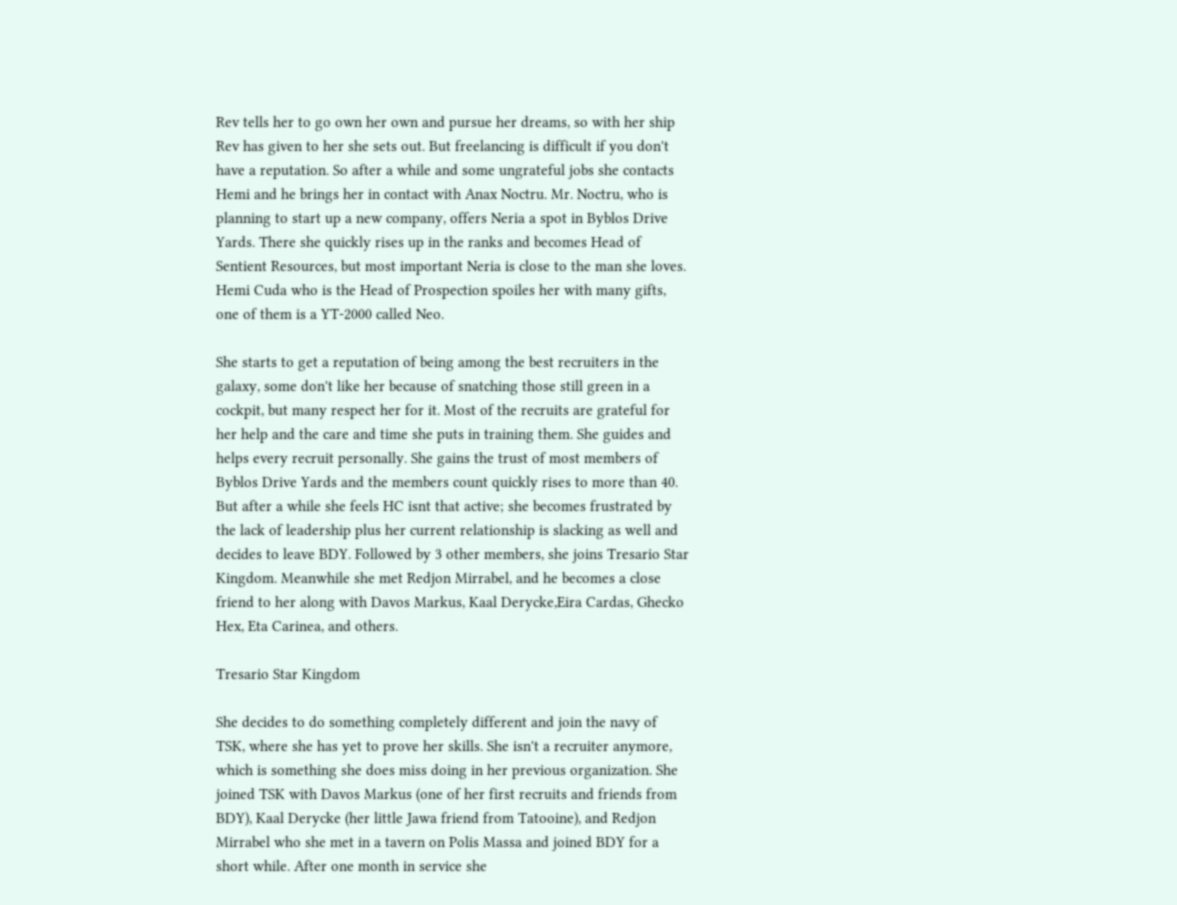Rev tells her to go own her own and pursue her dreams, so with her ship Rev has given to her she sets out. But freelancing is difficult if you don't have a reputation. So after a while and some ungrateful jobs she contacts Hemi and he brings her in contact with Anax Noctru. Mr. Noctru, who is planning to start up a new company, offers Neria a spot in Byblos Drive Yards. There she quickly rises up in the ranks and becomes Head of Sentient Resources, but most important Neria is close to the man she loves. Hemi Cuda who is the Head of Prospection spoiles her with many gifts, one of them is a YT-2000 called Neo.

She starts to get a reputation of being among the best recruiters in the galaxy, some don't like her because of snatching those still green in a cockpit, but many respect her for it. Most of the recruits are grateful for her help and the care and time she puts in training them. She guides and helps every recruit personally. She gains the trust of most members of Byblos Drive Yards and the members count quickly rises to more than 40. But after a while she feels HC isnt that active; she becomes frustrated by the lack of leadership plus her current relationship is slacking as well and decides to leave BDY. Followed by 3 other members, she joins Tresario Star Kingdom. Meanwhile she met Redjon Mirrabel, and he becomes a close friend to her along with Davos Markus, Kaal Derycke,Eira Cardas, Ghecko Hex, Eta Carinea, and others.

Tresario Star Kingdom

She decides to do something completely different and join the navy of TSK, where she has yet to prove her skills. She isn't a recruiter anymore, which is something she does miss doing in her previous organization. She joined TSK with Davos Markus (one of her first recruits and friends from BDY), Kaal Derycke (her little Jawa friend from Tatooine), and Redjon Mirrabel who she met in a tavern on Polis Massa and joined BDY for a short while. After one month in service she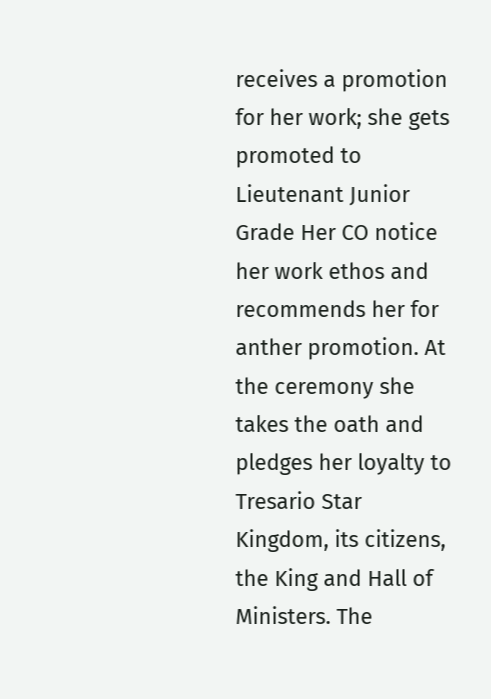receives a promotion for her work; she gets promoted to Lieutenant Junior Grade Her CO notice her work ethos and recommends her for anther promotion. At the ceremony she takes the oath and pledges her loyalty to Tresario Star Kingdom, its citizens, the King and Hall of Ministers. The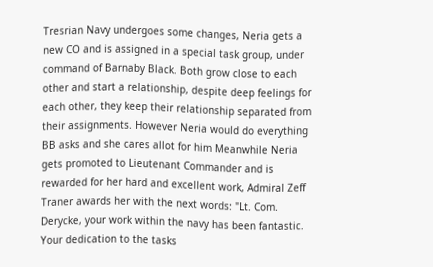Tresrian Navy undergoes some changes, Neria gets a new CO and is assigned in a special task group, under command of Barnaby Black. Both grow close to each other and start a relationship, despite deep feelings for each other, they keep their relationship separated from their assignments. However Neria would do everything BB asks and she cares allot for him Meanwhile Neria gets promoted to Lieutenant Commander and is rewarded for her hard and excellent work, Admiral Zeff Traner awards her with the next words: "Lt. Com. Derycke, your work within the navy has been fantastic. Your dedication to the tasks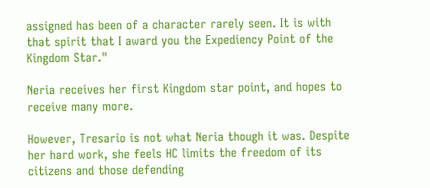assigned has been of a character rarely seen. It is with that spirit that I award you the Expediency Point of the Kingdom Star."

Neria receives her first Kingdom star point, and hopes to receive many more.

However, Tresario is not what Neria though it was. Despite her hard work, she feels HC limits the freedom of its citizens and those defending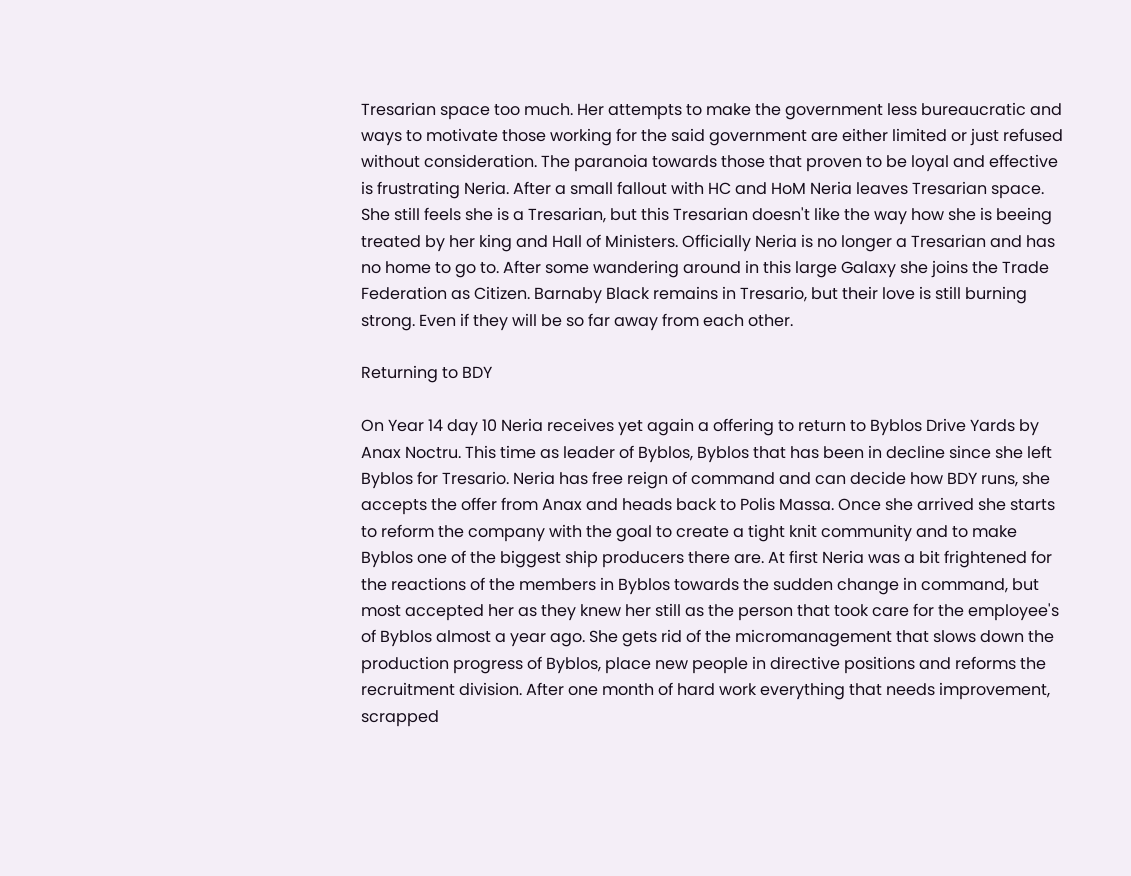Tresarian space too much. Her attempts to make the government less bureaucratic and ways to motivate those working for the said government are either limited or just refused without consideration. The paranoia towards those that proven to be loyal and effective is frustrating Neria. After a small fallout with HC and HoM Neria leaves Tresarian space. She still feels she is a Tresarian, but this Tresarian doesn't like the way how she is beeing treated by her king and Hall of Ministers. Officially Neria is no longer a Tresarian and has no home to go to. After some wandering around in this large Galaxy she joins the Trade Federation as Citizen. Barnaby Black remains in Tresario, but their love is still burning strong. Even if they will be so far away from each other.

Returning to BDY

On Year 14 day 10 Neria receives yet again a offering to return to Byblos Drive Yards by Anax Noctru. This time as leader of Byblos, Byblos that has been in decline since she left Byblos for Tresario. Neria has free reign of command and can decide how BDY runs, she accepts the offer from Anax and heads back to Polis Massa. Once she arrived she starts to reform the company with the goal to create a tight knit community and to make Byblos one of the biggest ship producers there are. At first Neria was a bit frightened for the reactions of the members in Byblos towards the sudden change in command, but most accepted her as they knew her still as the person that took care for the employee's of Byblos almost a year ago. She gets rid of the micromanagement that slows down the production progress of Byblos, place new people in directive positions and reforms the recruitment division. After one month of hard work everything that needs improvement, scrapped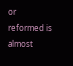or reformed is almost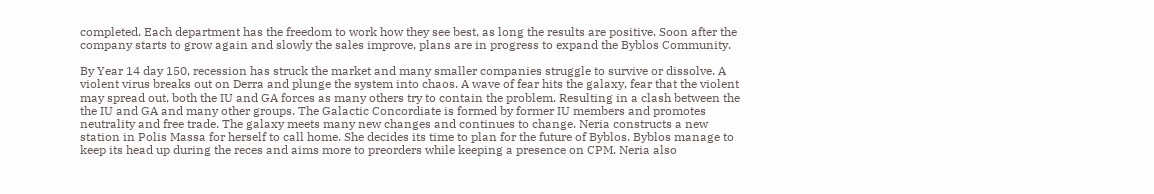completed. Each department has the freedom to work how they see best, as long the results are positive. Soon after the company starts to grow again and slowly the sales improve, plans are in progress to expand the Byblos Community.

By Year 14 day 150, recession has struck the market and many smaller companies struggle to survive or dissolve. A violent virus breaks out on Derra and plunge the system into chaos. A wave of fear hits the galaxy, fear that the violent may spread out, both the IU and GA forces as many others try to contain the problem. Resulting in a clash between the the IU and GA and many other groups. The Galactic Concordiate is formed by former IU members and promotes neutrality and free trade. The galaxy meets many new changes and continues to change. Neria constructs a new station in Polis Massa for herself to call home. She decides its time to plan for the future of Byblos. Byblos manage to keep its head up during the reces and aims more to preorders while keeping a presence on CPM. Neria also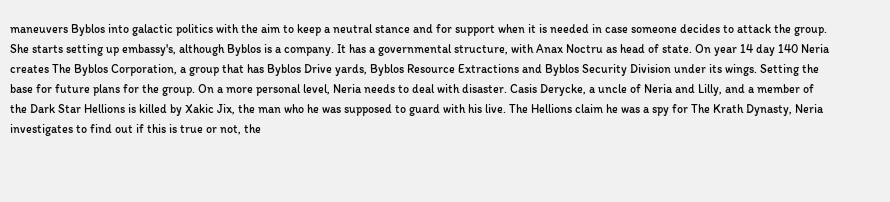maneuvers Byblos into galactic politics with the aim to keep a neutral stance and for support when it is needed in case someone decides to attack the group. She starts setting up embassy's, although Byblos is a company. It has a governmental structure, with Anax Noctru as head of state. On year 14 day 140 Neria creates The Byblos Corporation, a group that has Byblos Drive yards, Byblos Resource Extractions and Byblos Security Division under its wings. Setting the base for future plans for the group. On a more personal level, Neria needs to deal with disaster. Casis Derycke, a uncle of Neria and Lilly, and a member of the Dark Star Hellions is killed by Xakic Jix, the man who he was supposed to guard with his live. The Hellions claim he was a spy for The Krath Dynasty, Neria investigates to find out if this is true or not, the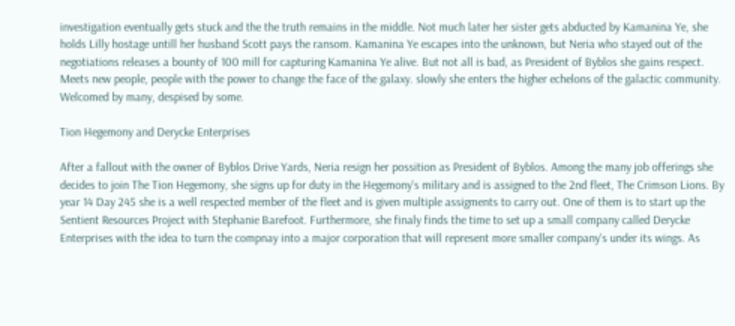investigation eventually gets stuck and the the truth remains in the middle. Not much later her sister gets abducted by Kamanina Ye, she holds Lilly hostage untill her husband Scott pays the ransom. Kamanina Ye escapes into the unknown, but Neria who stayed out of the negotiations releases a bounty of 100 mill for capturing Kamanina Ye alive. But not all is bad, as President of Byblos she gains respect. Meets new people, people with the power to change the face of the galaxy. slowly she enters the higher echelons of the galactic community. Welcomed by many, despised by some.

Tion Hegemony and Derycke Enterprises

After a fallout with the owner of Byblos Drive Yards, Neria resign her possition as President of Byblos. Among the many job offerings she decides to join The Tion Hegemony, she signs up for duty in the Hegemony's military and is assigned to the 2nd fleet, The Crimson Lions. By year 14 Day 245 she is a well respected member of the fleet and is given multiple assigments to carry out. One of them is to start up the Sentient Resources Project with Stephanie Barefoot. Furthermore, she finaly finds the time to set up a small company called Derycke Enterprises with the idea to turn the compnay into a major corporation that will represent more smaller company's under its wings. As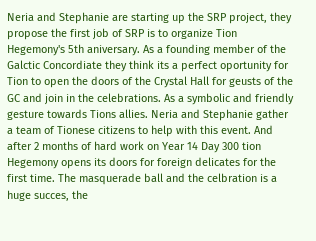Neria and Stephanie are starting up the SRP project, they propose the first job of SRP is to organize Tion Hegemony's 5th aniversary. As a founding member of the Galctic Concordiate they think its a perfect oportunity for Tion to open the doors of the Crystal Hall for geusts of the GC and join in the celebrations. As a symbolic and friendly gesture towards Tions allies. Neria and Stephanie gather a team of Tionese citizens to help with this event. And after 2 months of hard work on Year 14 Day 300 tion Hegemony opens its doors for foreign delicates for the first time. The masquerade ball and the celbration is a huge succes, the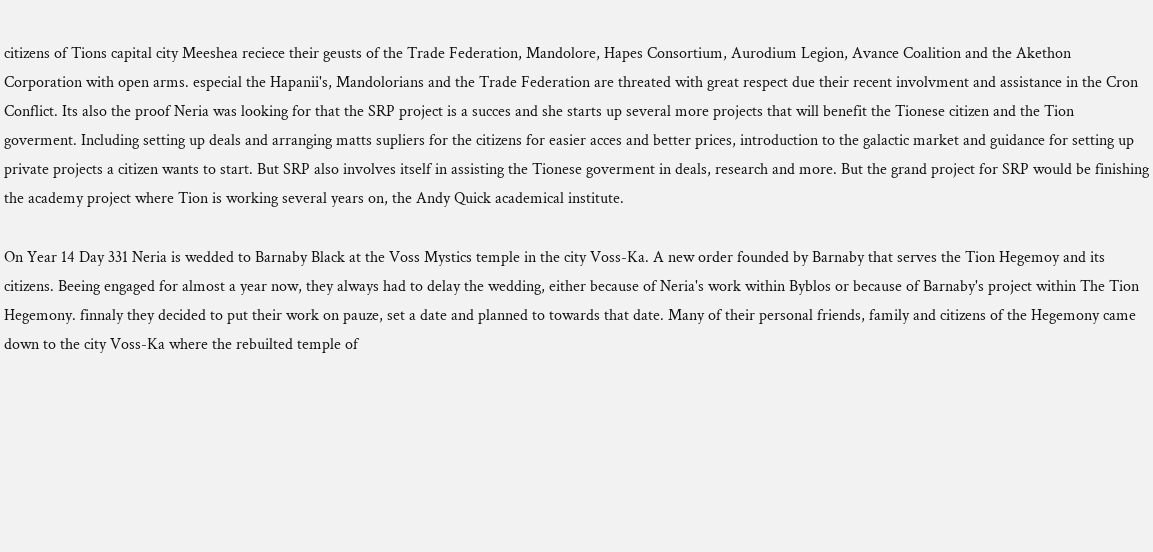citizens of Tions capital city Meeshea reciece their geusts of the Trade Federation, Mandolore, Hapes Consortium, Aurodium Legion, Avance Coalition and the Akethon Corporation with open arms. especial the Hapanii's, Mandolorians and the Trade Federation are threated with great respect due their recent involvment and assistance in the Cron Conflict. Its also the proof Neria was looking for that the SRP project is a succes and she starts up several more projects that will benefit the Tionese citizen and the Tion goverment. Including setting up deals and arranging matts supliers for the citizens for easier acces and better prices, introduction to the galactic market and guidance for setting up private projects a citizen wants to start. But SRP also involves itself in assisting the Tionese goverment in deals, research and more. But the grand project for SRP would be finishing the academy project where Tion is working several years on, the Andy Quick academical institute.

On Year 14 Day 331 Neria is wedded to Barnaby Black at the Voss Mystics temple in the city Voss-Ka. A new order founded by Barnaby that serves the Tion Hegemoy and its citizens. Beeing engaged for almost a year now, they always had to delay the wedding, either because of Neria's work within Byblos or because of Barnaby's project within The Tion Hegemony. finnaly they decided to put their work on pauze, set a date and planned to towards that date. Many of their personal friends, family and citizens of the Hegemony came down to the city Voss-Ka where the rebuilted temple of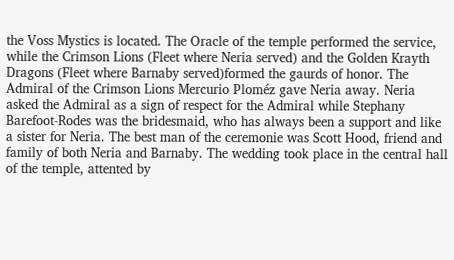the Voss Mystics is located. The Oracle of the temple performed the service, while the Crimson Lions (Fleet where Neria served) and the Golden Krayth Dragons (Fleet where Barnaby served)formed the gaurds of honor. The Admiral of the Crimson Lions Mercurio Ploméz gave Neria away. Neria asked the Admiral as a sign of respect for the Admiral while Stephany Barefoot-Rodes was the bridesmaid, who has always been a support and like a sister for Neria. The best man of the ceremonie was Scott Hood, friend and family of both Neria and Barnaby. The wedding took place in the central hall of the temple, attented by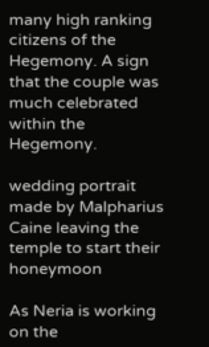many high ranking citizens of the Hegemony. A sign that the couple was much celebrated within the Hegemony.

wedding portrait made by Malpharius Caine leaving the temple to start their honeymoon

As Neria is working on the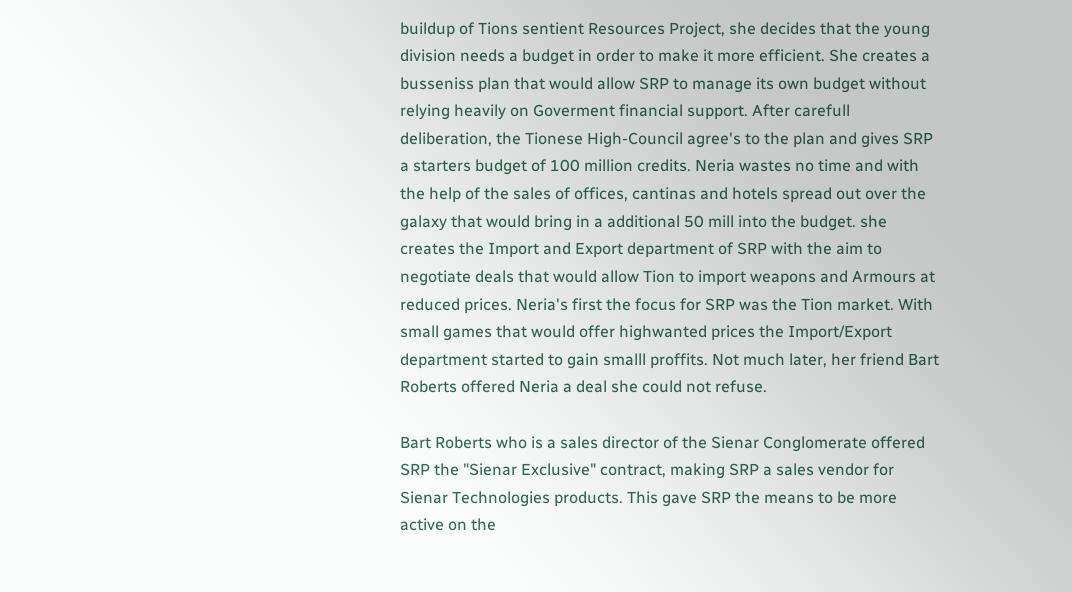buildup of Tions sentient Resources Project, she decides that the young division needs a budget in order to make it more efficient. She creates a busseniss plan that would allow SRP to manage its own budget without relying heavily on Goverment financial support. After carefull deliberation, the Tionese High-Council agree's to the plan and gives SRP a starters budget of 100 million credits. Neria wastes no time and with the help of the sales of offices, cantinas and hotels spread out over the galaxy that would bring in a additional 50 mill into the budget. she creates the Import and Export department of SRP with the aim to negotiate deals that would allow Tion to import weapons and Armours at reduced prices. Neria's first the focus for SRP was the Tion market. With small games that would offer highwanted prices the Import/Export department started to gain smalll proffits. Not much later, her friend Bart Roberts offered Neria a deal she could not refuse.

Bart Roberts who is a sales director of the Sienar Conglomerate offered SRP the "Sienar Exclusive" contract, making SRP a sales vendor for Sienar Technologies products. This gave SRP the means to be more active on the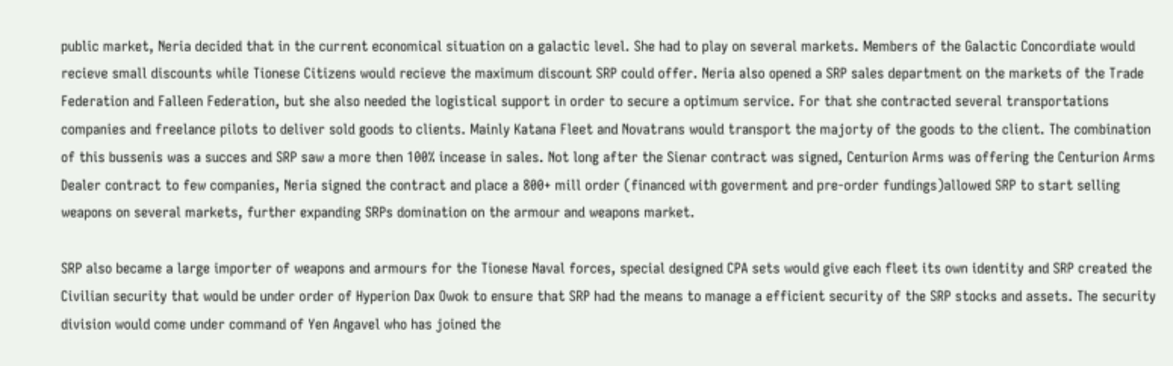public market, Neria decided that in the current economical situation on a galactic level. She had to play on several markets. Members of the Galactic Concordiate would recieve small discounts while Tionese Citizens would recieve the maximum discount SRP could offer. Neria also opened a SRP sales department on the markets of the Trade Federation and Falleen Federation, but she also needed the logistical support in order to secure a optimum service. For that she contracted several transportations companies and freelance pilots to deliver sold goods to clients. Mainly Katana Fleet and Novatrans would transport the majorty of the goods to the client. The combination of this bussenis was a succes and SRP saw a more then 100% incease in sales. Not long after the Sienar contract was signed, Centurion Arms was offering the Centurion Arms Dealer contract to few companies, Neria signed the contract and place a 800+ mill order (financed with goverment and pre-order fundings)allowed SRP to start selling weapons on several markets, further expanding SRPs domination on the armour and weapons market.

SRP also became a large importer of weapons and armours for the Tionese Naval forces, special designed CPA sets would give each fleet its own identity and SRP created the Civilian security that would be under order of Hyperion Dax Owok to ensure that SRP had the means to manage a efficient security of the SRP stocks and assets. The security division would come under command of Yen Angavel who has joined the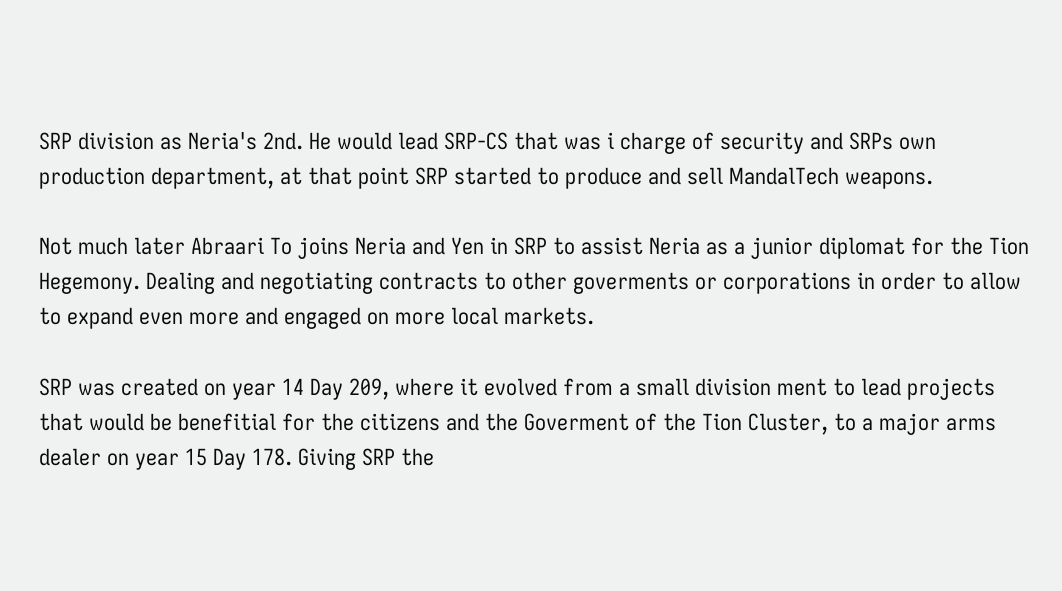SRP division as Neria's 2nd. He would lead SRP-CS that was i charge of security and SRPs own production department, at that point SRP started to produce and sell MandalTech weapons.

Not much later Abraari To joins Neria and Yen in SRP to assist Neria as a junior diplomat for the Tion Hegemony. Dealing and negotiating contracts to other goverments or corporations in order to allow to expand even more and engaged on more local markets.

SRP was created on year 14 Day 209, where it evolved from a small division ment to lead projects that would be benefitial for the citizens and the Goverment of the Tion Cluster, to a major arms dealer on year 15 Day 178. Giving SRP the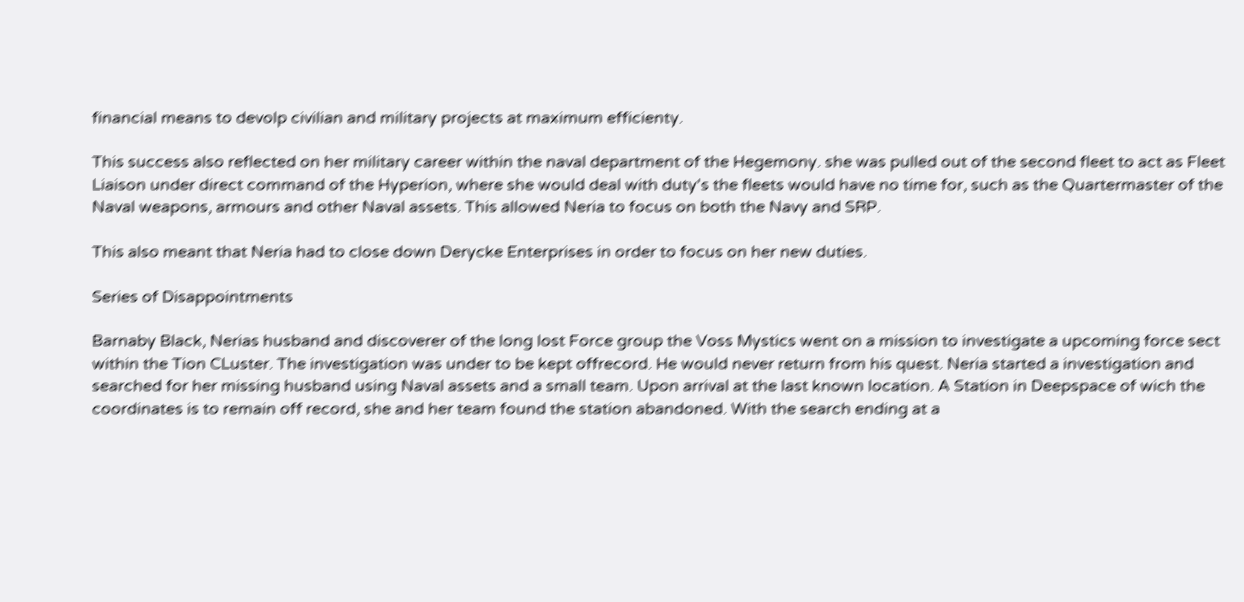financial means to devolp civilian and military projects at maximum efficienty.

This success also reflected on her military career within the naval department of the Hegemony. she was pulled out of the second fleet to act as Fleet Liaison under direct command of the Hyperion, where she would deal with duty's the fleets would have no time for, such as the Quartermaster of the Naval weapons, armours and other Naval assets. This allowed Neria to focus on both the Navy and SRP.

This also meant that Neria had to close down Derycke Enterprises in order to focus on her new duties.

Series of Disappointments

Barnaby Black, Nerias husband and discoverer of the long lost Force group the Voss Mystics went on a mission to investigate a upcoming force sect within the Tion CLuster. The investigation was under to be kept offrecord. He would never return from his quest. Neria started a investigation and searched for her missing husband using Naval assets and a small team. Upon arrival at the last known location. A Station in Deepspace of wich the coordinates is to remain off record, she and her team found the station abandoned. With the search ending at a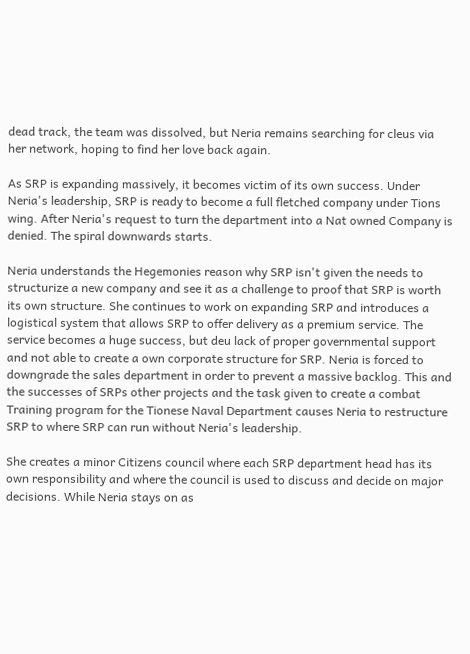dead track, the team was dissolved, but Neria remains searching for cleus via her network, hoping to find her love back again.

As SRP is expanding massively, it becomes victim of its own success. Under Neria's leadership, SRP is ready to become a full fletched company under Tions wing. After Neria's request to turn the department into a Nat owned Company is denied. The spiral downwards starts.

Neria understands the Hegemonies reason why SRP isn't given the needs to structurize a new company and see it as a challenge to proof that SRP is worth its own structure. She continues to work on expanding SRP and introduces a logistical system that allows SRP to offer delivery as a premium service. The service becomes a huge success, but deu lack of proper governmental support and not able to create a own corporate structure for SRP. Neria is forced to downgrade the sales department in order to prevent a massive backlog. This and the successes of SRPs other projects and the task given to create a combat Training program for the Tionese Naval Department causes Neria to restructure SRP to where SRP can run without Neria's leadership.

She creates a minor Citizens council where each SRP department head has its own responsibility and where the council is used to discuss and decide on major decisions. While Neria stays on as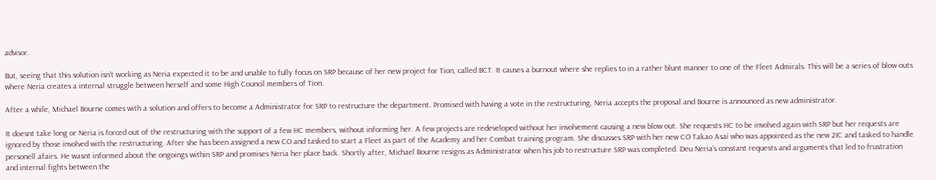advisor.

But, seeing that this solution isn't working as Neria expected it to be and unable to fully focus on SRP because of her new project for Tion, called BCT. It causes a burnout where she replies to in a rather blunt manner to one of the Fleet Admirals. This will be a series of blow outs where Neria creates a internal struggle between herself and some High Council members of Tion.

After a while, Michael Bourne comes with a solution and offers to become a Administrator for SRP to restructure the department. Promised with having a vote in the restructuring, Neria accepts the proposal and Bourne is announced as new administrator.

It doesnt take long or Neria is forced out of the restructuring with the support of a few HC members, without informing her. A few projects are redeveloped without her involvement causing a new blow out. She requests HC to be involved again with SRP but her requests are ignored by those involved with the restructuring. After she has been assigned a new CO and tasked to start a Fleet as part of the Academy and her Combat training program. She discusses SRP with her new CO Takao Asai who was appointed as the new 2IC and tasked to handle personell afairs. He wasnt informed about the ongoings within SRP and promises Neria her place back. Shortly after, Michael Bourne resigns as Administrator when his job to restructure SRP was completed. Deu Neria's constant requests and arguments that led to frustration and internal fights between the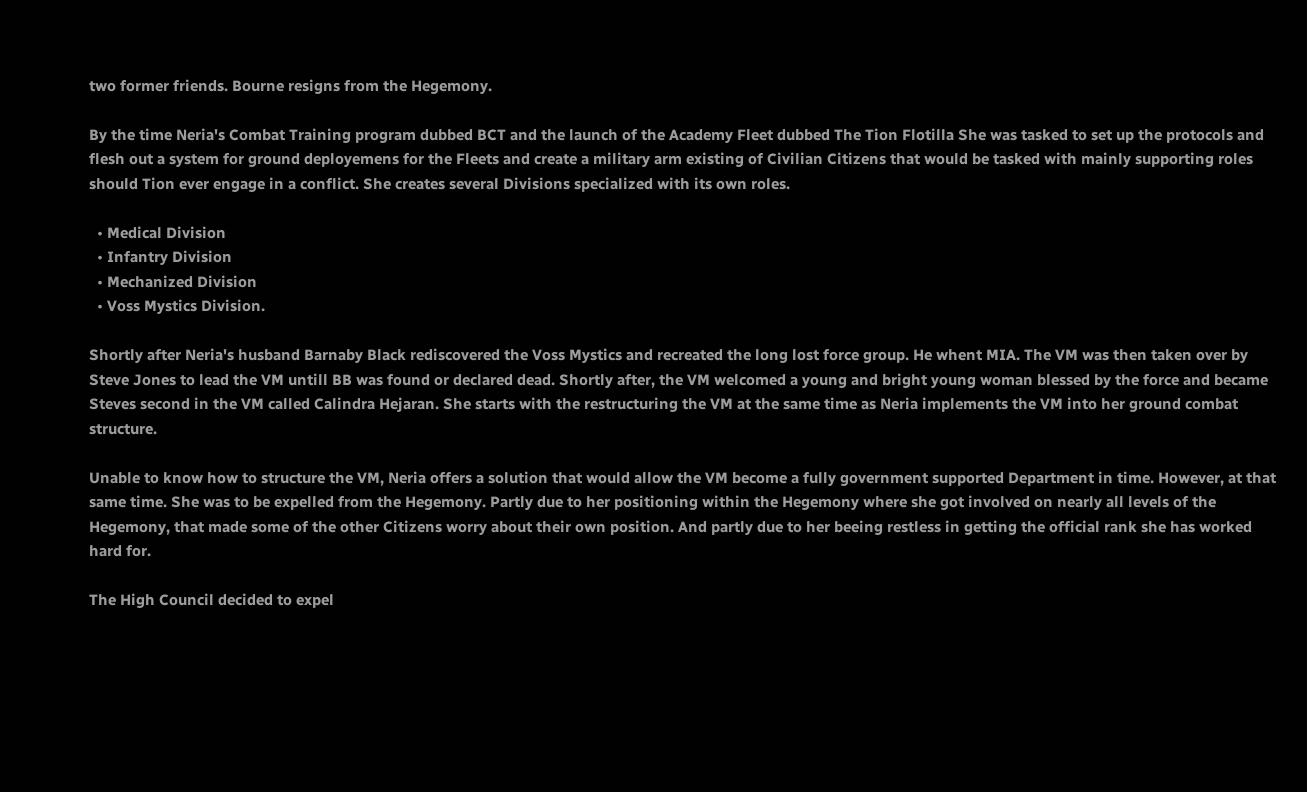two former friends. Bourne resigns from the Hegemony.

By the time Neria's Combat Training program dubbed BCT and the launch of the Academy Fleet dubbed The Tion Flotilla She was tasked to set up the protocols and flesh out a system for ground deployemens for the Fleets and create a military arm existing of Civilian Citizens that would be tasked with mainly supporting roles should Tion ever engage in a conflict. She creates several Divisions specialized with its own roles.

  • Medical Division
  • Infantry Division
  • Mechanized Division
  • Voss Mystics Division.

Shortly after Neria's husband Barnaby Black rediscovered the Voss Mystics and recreated the long lost force group. He whent MIA. The VM was then taken over by Steve Jones to lead the VM untill BB was found or declared dead. Shortly after, the VM welcomed a young and bright young woman blessed by the force and became Steves second in the VM called Calindra Hejaran. She starts with the restructuring the VM at the same time as Neria implements the VM into her ground combat structure.

Unable to know how to structure the VM, Neria offers a solution that would allow the VM become a fully government supported Department in time. However, at that same time. She was to be expelled from the Hegemony. Partly due to her positioning within the Hegemony where she got involved on nearly all levels of the Hegemony, that made some of the other Citizens worry about their own position. And partly due to her beeing restless in getting the official rank she has worked hard for.

The High Council decided to expel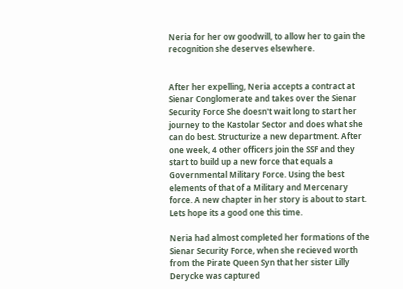Neria for her ow goodwill, to allow her to gain the recognition she deserves elsewhere.


After her expelling, Neria accepts a contract at Sienar Conglomerate and takes over the Sienar Security Force She doesn't wait long to start her journey to the Kastolar Sector and does what she can do best. Structurize a new department. After one week, 4 other officers join the SSF and they start to build up a new force that equals a Governmental Military Force. Using the best elements of that of a Military and Mercenary force. A new chapter in her story is about to start. Lets hope its a good one this time.

Neria had almost completed her formations of the Sienar Security Force, when she recieved worth from the Pirate Queen Syn that her sister Lilly Derycke was captured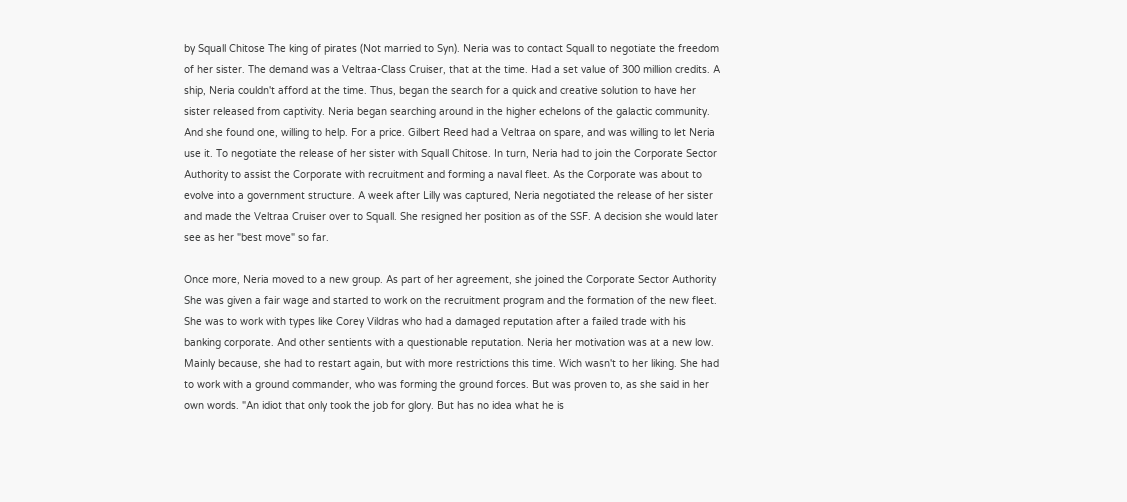by Squall Chitose The king of pirates (Not married to Syn). Neria was to contact Squall to negotiate the freedom of her sister. The demand was a Veltraa-Class Cruiser, that at the time. Had a set value of 300 million credits. A ship, Neria couldn't afford at the time. Thus, began the search for a quick and creative solution to have her sister released from captivity. Neria began searching around in the higher echelons of the galactic community. And she found one, willing to help. For a price. Gilbert Reed had a Veltraa on spare, and was willing to let Neria use it. To negotiate the release of her sister with Squall Chitose. In turn, Neria had to join the Corporate Sector Authority to assist the Corporate with recruitment and forming a naval fleet. As the Corporate was about to evolve into a government structure. A week after Lilly was captured, Neria negotiated the release of her sister and made the Veltraa Cruiser over to Squall. She resigned her position as of the SSF. A decision she would later see as her "best move" so far.

Once more, Neria moved to a new group. As part of her agreement, she joined the Corporate Sector Authority She was given a fair wage and started to work on the recruitment program and the formation of the new fleet. She was to work with types like Corey Vildras who had a damaged reputation after a failed trade with his banking corporate. And other sentients with a questionable reputation. Neria her motivation was at a new low. Mainly because, she had to restart again, but with more restrictions this time. Wich wasn't to her liking. She had to work with a ground commander, who was forming the ground forces. But was proven to, as she said in her own words. "An idiot that only took the job for glory. But has no idea what he is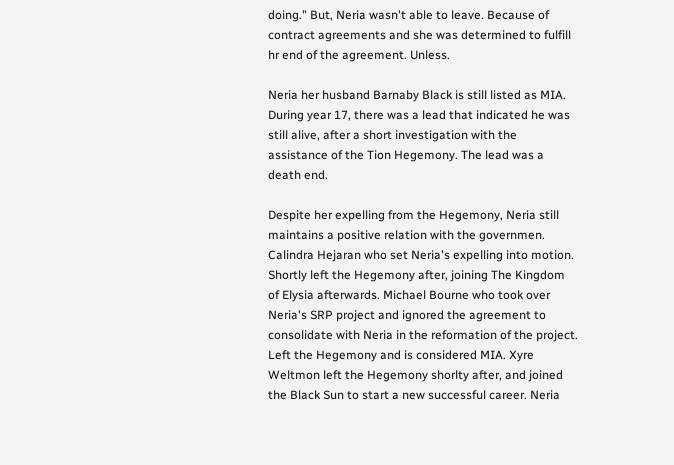doing." But, Neria wasn't able to leave. Because of contract agreements and she was determined to fulfill hr end of the agreement. Unless.

Neria her husband Barnaby Black is still listed as MIA. During year 17, there was a lead that indicated he was still alive, after a short investigation with the assistance of the Tion Hegemony. The lead was a death end.

Despite her expelling from the Hegemony, Neria still maintains a positive relation with the governmen. Calindra Hejaran who set Neria's expelling into motion. Shortly left the Hegemony after, joining The Kingdom of Elysia afterwards. Michael Bourne who took over Neria's SRP project and ignored the agreement to consolidate with Neria in the reformation of the project. Left the Hegemony and is considered MIA. Xyre Weltmon left the Hegemony shorlty after, and joined the Black Sun to start a new successful career. Neria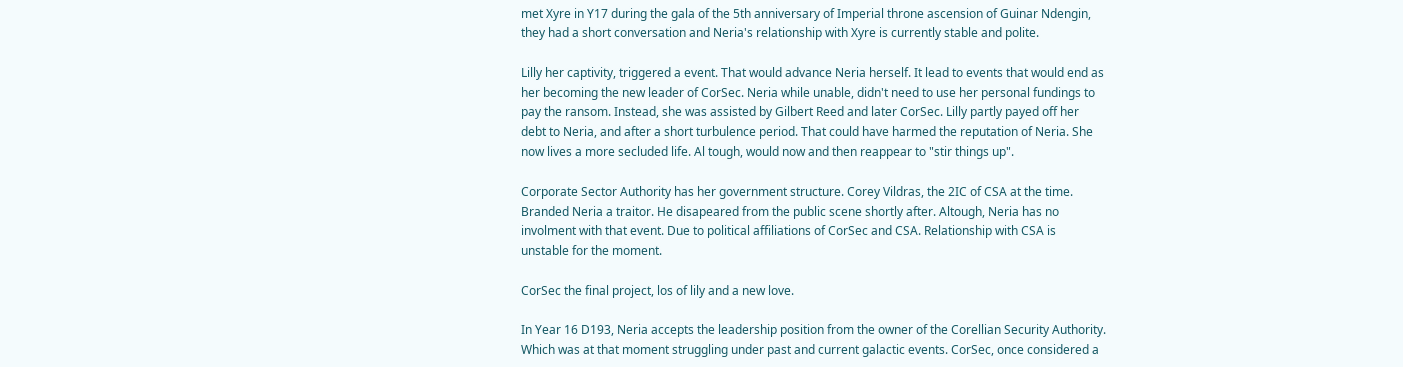met Xyre in Y17 during the gala of the 5th anniversary of Imperial throne ascension of Guinar Ndengin, they had a short conversation and Neria's relationship with Xyre is currently stable and polite.

Lilly her captivity, triggered a event. That would advance Neria herself. It lead to events that would end as her becoming the new leader of CorSec. Neria while unable, didn't need to use her personal fundings to pay the ransom. Instead, she was assisted by Gilbert Reed and later CorSec. Lilly partly payed off her debt to Neria, and after a short turbulence period. That could have harmed the reputation of Neria. She now lives a more secluded life. Al tough, would now and then reappear to "stir things up".

Corporate Sector Authority has her government structure. Corey Vildras, the 2IC of CSA at the time. Branded Neria a traitor. He disapeared from the public scene shortly after. Altough, Neria has no involment with that event. Due to political affiliations of CorSec and CSA. Relationship with CSA is unstable for the moment.

CorSec the final project, los of lily and a new love.

In Year 16 D193, Neria accepts the leadership position from the owner of the Corellian Security Authority. Which was at that moment struggling under past and current galactic events. CorSec, once considered a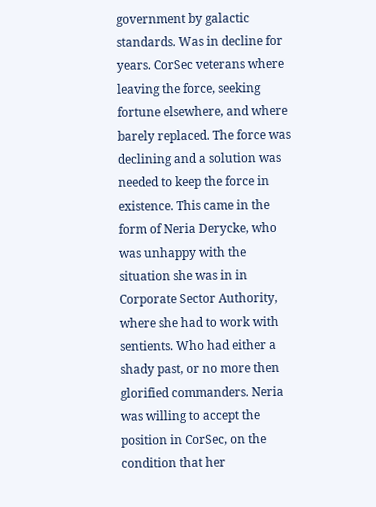government by galactic standards. Was in decline for years. CorSec veterans where leaving the force, seeking fortune elsewhere, and where barely replaced. The force was declining and a solution was needed to keep the force in existence. This came in the form of Neria Derycke, who was unhappy with the situation she was in in Corporate Sector Authority, where she had to work with sentients. Who had either a shady past, or no more then glorified commanders. Neria was willing to accept the position in CorSec, on the condition that her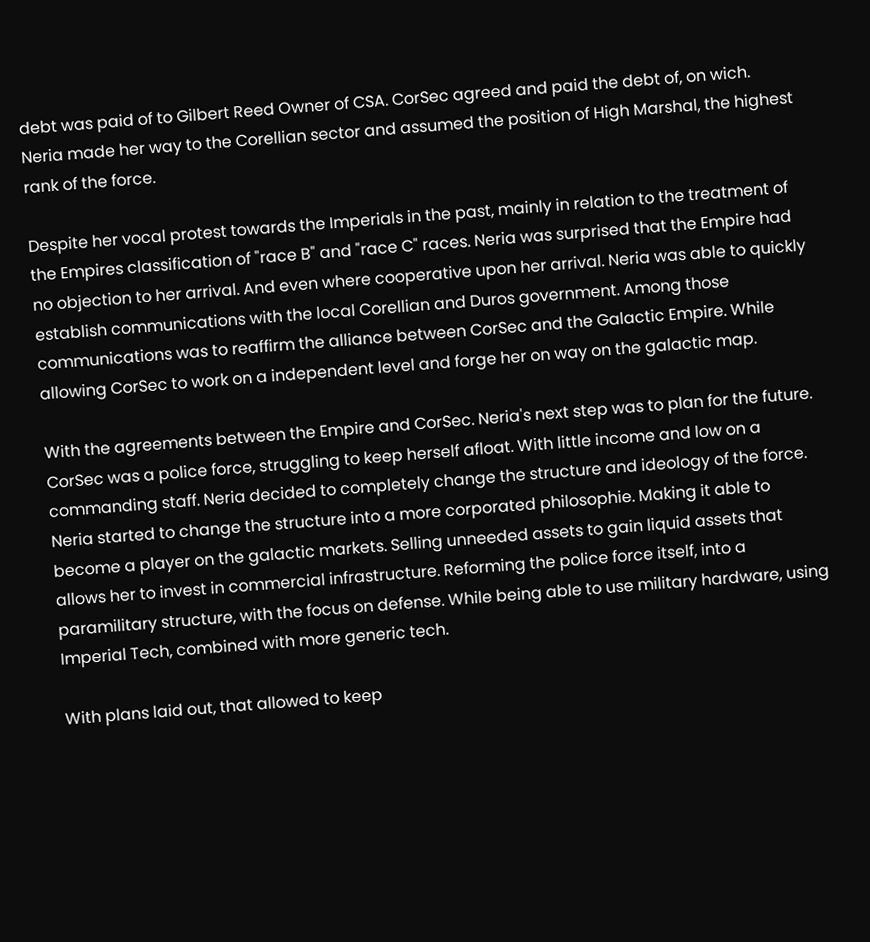debt was paid of to Gilbert Reed Owner of CSA. CorSec agreed and paid the debt of, on wich. Neria made her way to the Corellian sector and assumed the position of High Marshal, the highest rank of the force.

Despite her vocal protest towards the Imperials in the past, mainly in relation to the treatment of the Empires classification of "race B" and "race C" races. Neria was surprised that the Empire had no objection to her arrival. And even where cooperative upon her arrival. Neria was able to quickly establish communications with the local Corellian and Duros government. Among those communications was to reaffirm the alliance between CorSec and the Galactic Empire. While allowing CorSec to work on a independent level and forge her on way on the galactic map.

With the agreements between the Empire and CorSec. Neria's next step was to plan for the future. CorSec was a police force, struggling to keep herself afloat. With little income and low on a commanding staff. Neria decided to completely change the structure and ideology of the force. Neria started to change the structure into a more corporated philosophie. Making it able to become a player on the galactic markets. Selling unneeded assets to gain liquid assets that allows her to invest in commercial infrastructure. Reforming the police force itself, into a paramilitary structure, with the focus on defense. While being able to use military hardware, using Imperial Tech, combined with more generic tech.

With plans laid out, that allowed to keep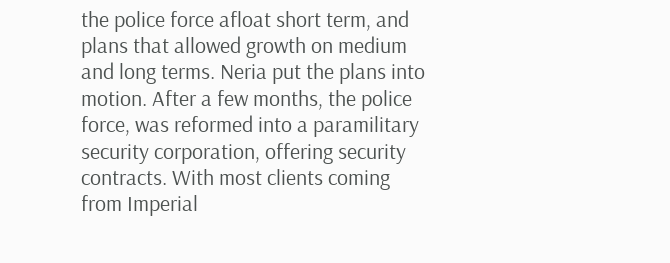the police force afloat short term, and plans that allowed growth on medium and long terms. Neria put the plans into motion. After a few months, the police force, was reformed into a paramilitary security corporation, offering security contracts. With most clients coming from Imperial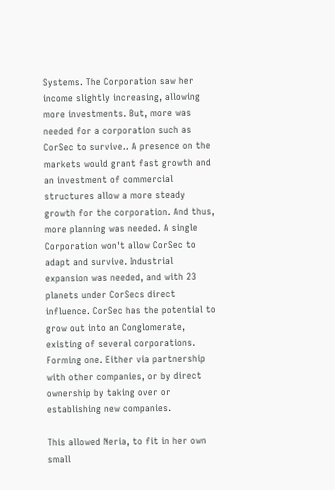Systems. The Corporation saw her income slightly increasing, allowing more investments. But, more was needed for a corporation such as CorSec to survive.. A presence on the markets would grant fast growth and an investment of commercial structures allow a more steady growth for the corporation. And thus, more planning was needed. A single Corporation won't allow CorSec to adapt and survive. Industrial expansion was needed, and with 23 planets under CorSecs direct influence. CorSec has the potential to grow out into an Conglomerate, existing of several corporations. Forming one. Either via partnership with other companies, or by direct ownership by taking over or establishing new companies.

This allowed Neria, to fit in her own small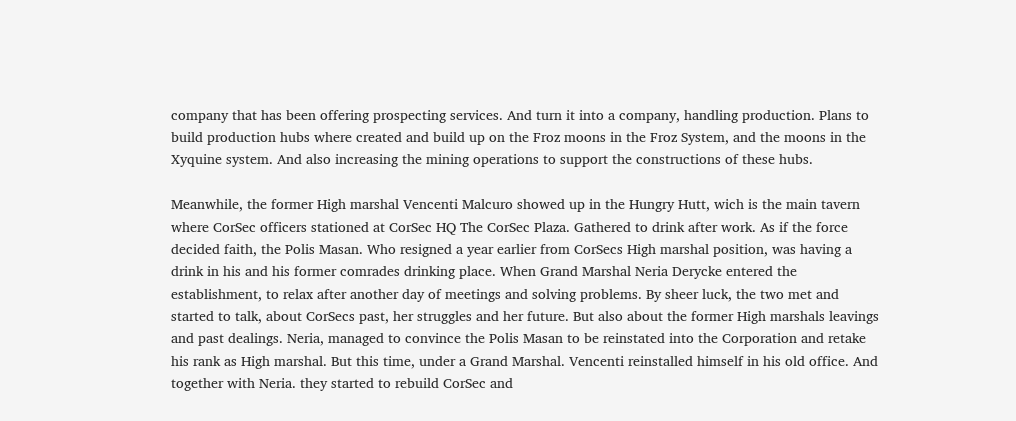company that has been offering prospecting services. And turn it into a company, handling production. Plans to build production hubs where created and build up on the Froz moons in the Froz System, and the moons in the Xyquine system. And also increasing the mining operations to support the constructions of these hubs.

Meanwhile, the former High marshal Vencenti Malcuro showed up in the Hungry Hutt, wich is the main tavern where CorSec officers stationed at CorSec HQ The CorSec Plaza. Gathered to drink after work. As if the force decided faith, the Polis Masan. Who resigned a year earlier from CorSecs High marshal position, was having a drink in his and his former comrades drinking place. When Grand Marshal Neria Derycke entered the establishment, to relax after another day of meetings and solving problems. By sheer luck, the two met and started to talk, about CorSecs past, her struggles and her future. But also about the former High marshals leavings and past dealings. Neria, managed to convince the Polis Masan to be reinstated into the Corporation and retake his rank as High marshal. But this time, under a Grand Marshal. Vencenti reinstalled himself in his old office. And together with Neria. they started to rebuild CorSec and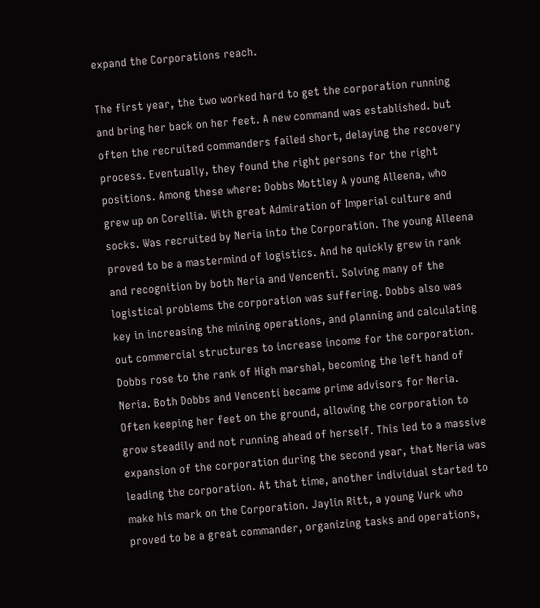expand the Corporations reach.

The first year, the two worked hard to get the corporation running and bring her back on her feet. A new command was established. but often the recruited commanders failed short, delaying the recovery process. Eventually, they found the right persons for the right positions. Among these where: Dobbs Mottley A young Alleena, who grew up on Corellia. With great Admiration of Imperial culture and socks. Was recruited by Neria into the Corporation. The young Alleena proved to be a mastermind of logistics. And he quickly grew in rank and recognition by both Neria and Vencenti. Solving many of the logistical problems the corporation was suffering. Dobbs also was key in increasing the mining operations, and planning and calculating out commercial structures to increase income for the corporation. Dobbs rose to the rank of High marshal, becoming the left hand of Neria. Both Dobbs and Vencenti became prime advisors for Neria. Often keeping her feet on the ground, allowing the corporation to grow steadily and not running ahead of herself. This led to a massive expansion of the corporation during the second year, that Neria was leading the corporation. At that time, another individual started to make his mark on the Corporation. Jaylin Ritt, a young Vurk who proved to be a great commander, organizing tasks and operations,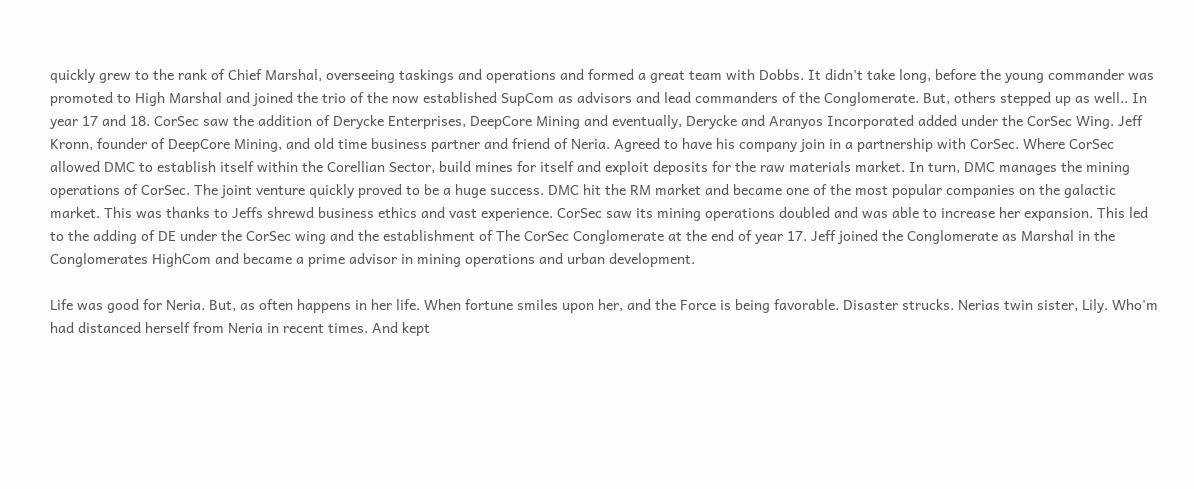quickly grew to the rank of Chief Marshal, overseeing taskings and operations and formed a great team with Dobbs. It didn't take long, before the young commander was promoted to High Marshal and joined the trio of the now established SupCom as advisors and lead commanders of the Conglomerate. But, others stepped up as well.. In year 17 and 18. CorSec saw the addition of Derycke Enterprises, DeepCore Mining and eventually, Derycke and Aranyos Incorporated added under the CorSec Wing. Jeff Kronn, founder of DeepCore Mining, and old time business partner and friend of Neria. Agreed to have his company join in a partnership with CorSec. Where CorSec allowed DMC to establish itself within the Corellian Sector, build mines for itself and exploit deposits for the raw materials market. In turn, DMC manages the mining operations of CorSec. The joint venture quickly proved to be a huge success. DMC hit the RM market and became one of the most popular companies on the galactic market. This was thanks to Jeffs shrewd business ethics and vast experience. CorSec saw its mining operations doubled and was able to increase her expansion. This led to the adding of DE under the CorSec wing and the establishment of The CorSec Conglomerate at the end of year 17. Jeff joined the Conglomerate as Marshal in the Conglomerates HighCom and became a prime advisor in mining operations and urban development.

Life was good for Neria. But, as often happens in her life. When fortune smiles upon her, and the Force is being favorable. Disaster strucks. Nerias twin sister, Lily. Who'm had distanced herself from Neria in recent times. And kept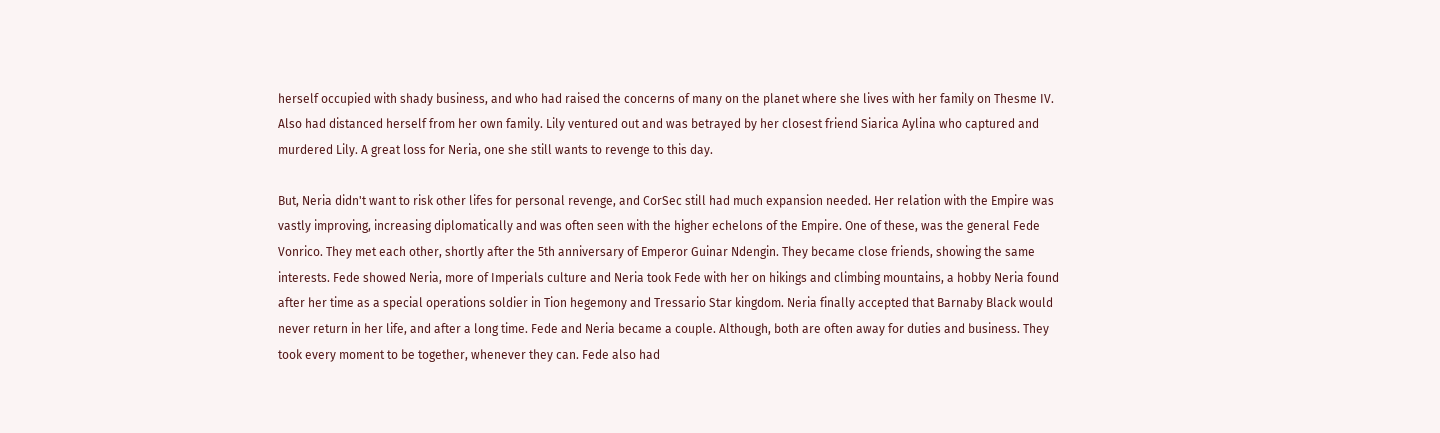herself occupied with shady business, and who had raised the concerns of many on the planet where she lives with her family on Thesme IV. Also had distanced herself from her own family. Lily ventured out and was betrayed by her closest friend Siarica Aylina who captured and murdered Lily. A great loss for Neria, one she still wants to revenge to this day.

But, Neria didn't want to risk other lifes for personal revenge, and CorSec still had much expansion needed. Her relation with the Empire was vastly improving, increasing diplomatically and was often seen with the higher echelons of the Empire. One of these, was the general Fede Vonrico. They met each other, shortly after the 5th anniversary of Emperor Guinar Ndengin. They became close friends, showing the same interests. Fede showed Neria, more of Imperials culture and Neria took Fede with her on hikings and climbing mountains, a hobby Neria found after her time as a special operations soldier in Tion hegemony and Tressario Star kingdom. Neria finally accepted that Barnaby Black would never return in her life, and after a long time. Fede and Neria became a couple. Although, both are often away for duties and business. They took every moment to be together, whenever they can. Fede also had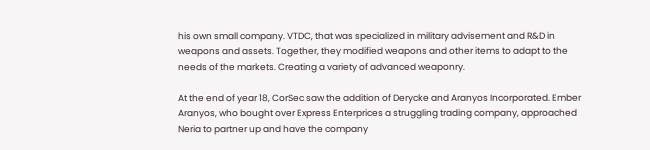his own small company. VTDC, that was specialized in military advisement and R&D in weapons and assets. Together, they modified weapons and other items to adapt to the needs of the markets. Creating a variety of advanced weaponry.

At the end of year 18, CorSec saw the addition of Derycke and Aranyos Incorporated. Ember Aranyos, who bought over Express Enterprices a struggling trading company, approached Neria to partner up and have the company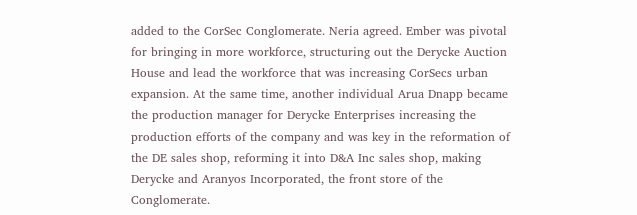added to the CorSec Conglomerate. Neria agreed. Ember was pivotal for bringing in more workforce, structuring out the Derycke Auction House and lead the workforce that was increasing CorSecs urban expansion. At the same time, another individual Arua Dnapp became the production manager for Derycke Enterprises increasing the production efforts of the company and was key in the reformation of the DE sales shop, reforming it into D&A Inc sales shop, making Derycke and Aranyos Incorporated, the front store of the Conglomerate.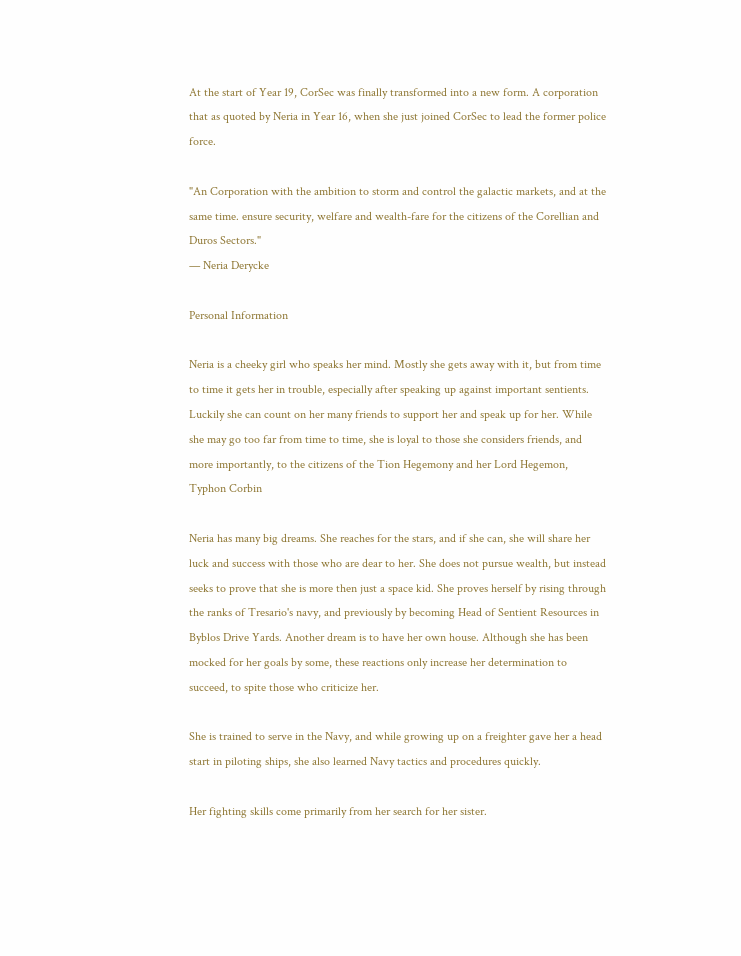At the start of Year 19, CorSec was finally transformed into a new form. A corporation that as quoted by Neria in Year 16, when she just joined CorSec to lead the former police force.

"An Corporation with the ambition to storm and control the galactic markets, and at the same time. ensure security, welfare and wealth-fare for the citizens of the Corellian and Duros Sectors."
— Neria Derycke

Personal Information

Neria is a cheeky girl who speaks her mind. Mostly she gets away with it, but from time to time it gets her in trouble, especially after speaking up against important sentients. Luckily she can count on her many friends to support her and speak up for her. While she may go too far from time to time, she is loyal to those she considers friends, and more importantly, to the citizens of the Tion Hegemony and her Lord Hegemon, Typhon Corbin

Neria has many big dreams. She reaches for the stars, and if she can, she will share her luck and success with those who are dear to her. She does not pursue wealth, but instead seeks to prove that she is more then just a space kid. She proves herself by rising through the ranks of Tresario's navy, and previously by becoming Head of Sentient Resources in Byblos Drive Yards. Another dream is to have her own house. Although she has been mocked for her goals by some, these reactions only increase her determination to succeed, to spite those who criticize her.

She is trained to serve in the Navy, and while growing up on a freighter gave her a head start in piloting ships, she also learned Navy tactics and procedures quickly.

Her fighting skills come primarily from her search for her sister.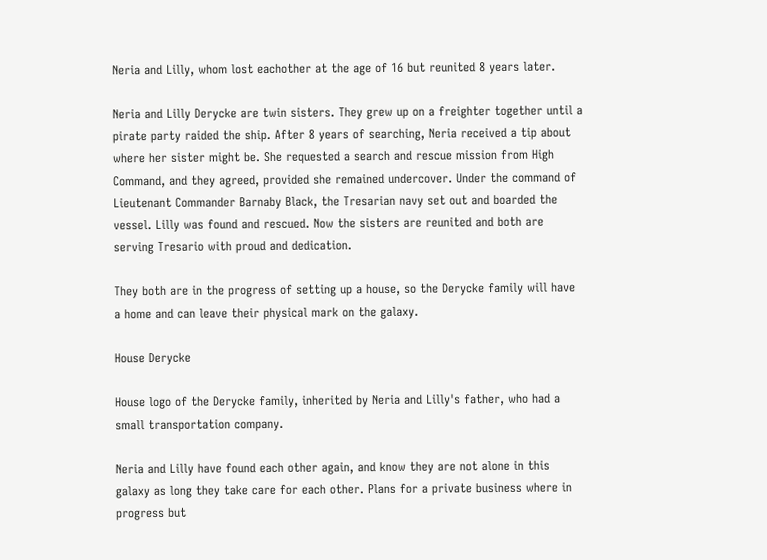Neria and Lilly, whom lost eachother at the age of 16 but reunited 8 years later.

Neria and Lilly Derycke are twin sisters. They grew up on a freighter together until a pirate party raided the ship. After 8 years of searching, Neria received a tip about where her sister might be. She requested a search and rescue mission from High Command, and they agreed, provided she remained undercover. Under the command of Lieutenant Commander Barnaby Black, the Tresarian navy set out and boarded the vessel. Lilly was found and rescued. Now the sisters are reunited and both are serving Tresario with proud and dedication.

They both are in the progress of setting up a house, so the Derycke family will have a home and can leave their physical mark on the galaxy.

House Derycke

House logo of the Derycke family, inherited by Neria and Lilly's father, who had a small transportation company.

Neria and Lilly have found each other again, and know they are not alone in this galaxy as long they take care for each other. Plans for a private business where in progress but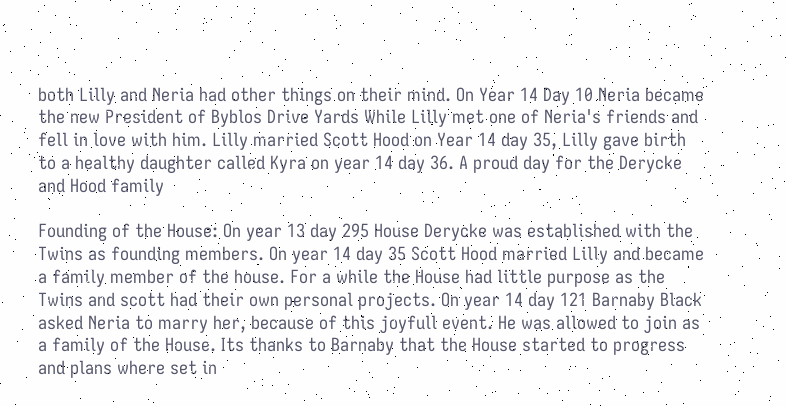both Lilly and Neria had other things on their mind. On Year 14 Day 10 Neria became the new President of Byblos Drive Yards While Lilly met one of Neria's friends and fell in love with him. Lilly married Scott Hood on Year 14 day 35, Lilly gave birth to a healthy daughter called Kyra on year 14 day 36. A proud day for the Derycke and Hood family

Founding of the House: On year 13 day 295 House Derycke was established with the Twins as founding members. On year 14 day 35 Scott Hood married Lilly and became a family member of the house. For a while the House had little purpose as the Twins and scott had their own personal projects. On year 14 day 121 Barnaby Black asked Neria to marry her, because of this joyfull event. He was allowed to join as a family of the House. Its thanks to Barnaby that the House started to progress and plans where set in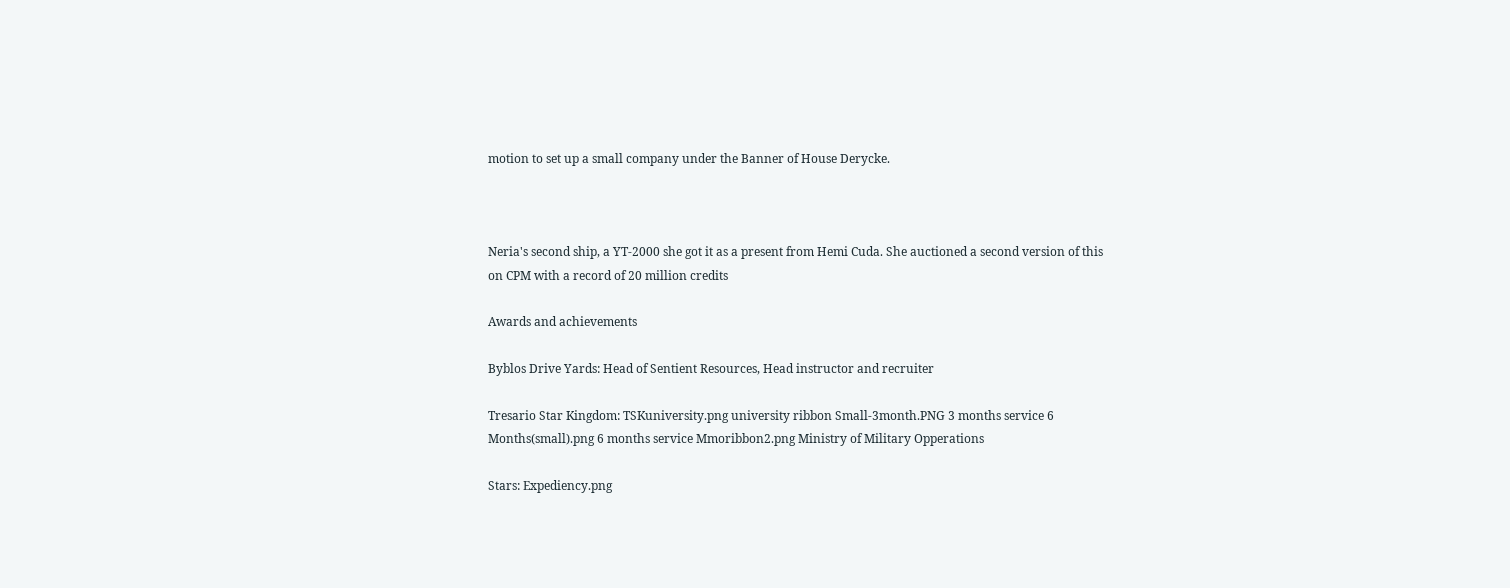motion to set up a small company under the Banner of House Derycke.



Neria's second ship, a YT-2000 she got it as a present from Hemi Cuda. She auctioned a second version of this on CPM with a record of 20 million credits

Awards and achievements

Byblos Drive Yards: Head of Sentient Resources, Head instructor and recruiter

Tresario Star Kingdom: TSKuniversity.png university ribbon Small-3month.PNG 3 months service 6 Months(small).png 6 months service Mmoribbon2.png Ministry of Military Opperations

Stars: Expediency.png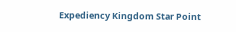Expediency Kingdom Star Point